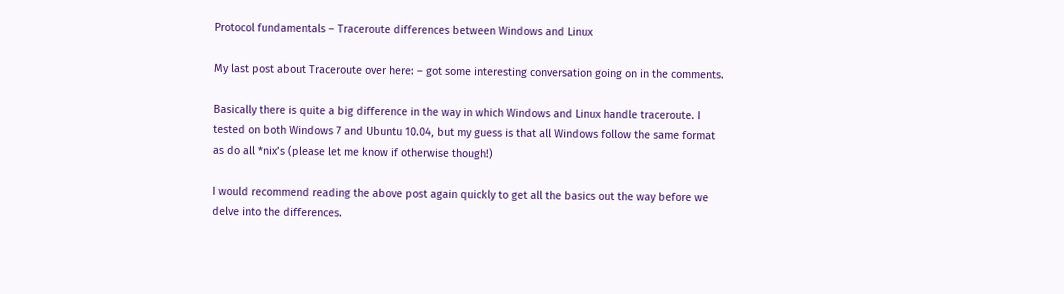Protocol fundamentals – Traceroute differences between Windows and Linux

My last post about Traceroute over here: – got some interesting conversation going on in the comments.

Basically there is quite a big difference in the way in which Windows and Linux handle traceroute. I tested on both Windows 7 and Ubuntu 10.04, but my guess is that all Windows follow the same format as do all *nix’s (please let me know if otherwise though!)

I would recommend reading the above post again quickly to get all the basics out the way before we delve into the differences.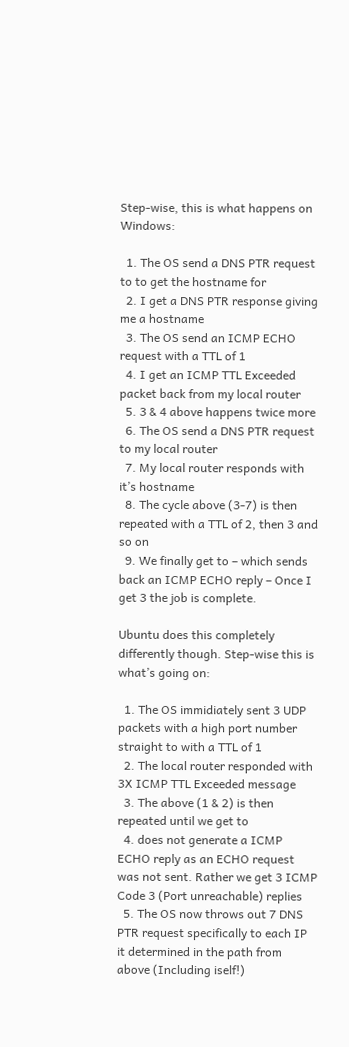Step-wise, this is what happens on Windows:

  1. The OS send a DNS PTR request to to get the hostname for
  2. I get a DNS PTR response giving me a hostname
  3. The OS send an ICMP ECHO request with a TTL of 1
  4. I get an ICMP TTL Exceeded packet back from my local router
  5. 3 & 4 above happens twice more
  6. The OS send a DNS PTR request to my local router
  7. My local router responds with it’s hostname
  8. The cycle above (3-7) is then repeated with a TTL of 2, then 3 and so on
  9. We finally get to – which sends back an ICMP ECHO reply – Once I get 3 the job is complete.

Ubuntu does this completely differently though. Step-wise this is what’s going on:

  1. The OS immidiately sent 3 UDP packets with a high port number straight to with a TTL of 1
  2. The local router responded with 3X ICMP TTL Exceeded message
  3. The above (1 & 2) is then repeated until we get to
  4. does not generate a ICMP ECHO reply as an ECHO request was not sent. Rather we get 3 ICMP Code 3 (Port unreachable) replies
  5. The OS now throws out 7 DNS PTR request specifically to each IP it determined in the path from above (Including iself!)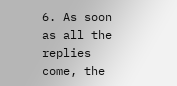6. As soon as all the replies come, the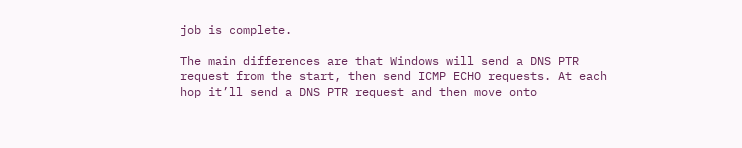job is complete.

The main differences are that Windows will send a DNS PTR request from the start, then send ICMP ECHO requests. At each hop it’ll send a DNS PTR request and then move onto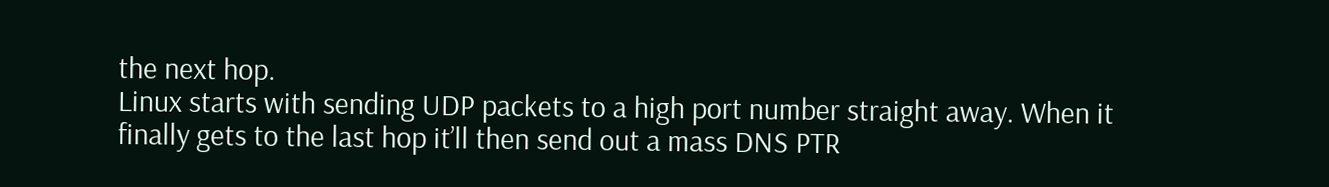the next hop.
Linux starts with sending UDP packets to a high port number straight away. When it finally gets to the last hop it’ll then send out a mass DNS PTR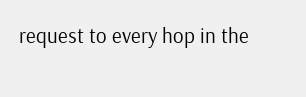request to every hop in the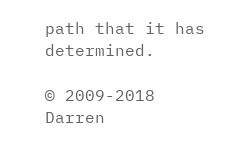path that it has determined.

© 2009-2018 Darren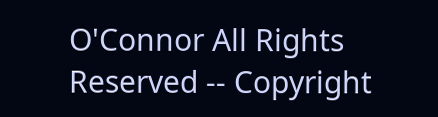O'Connor All Rights Reserved -- Copyright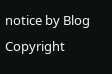notice by Blog Copyright